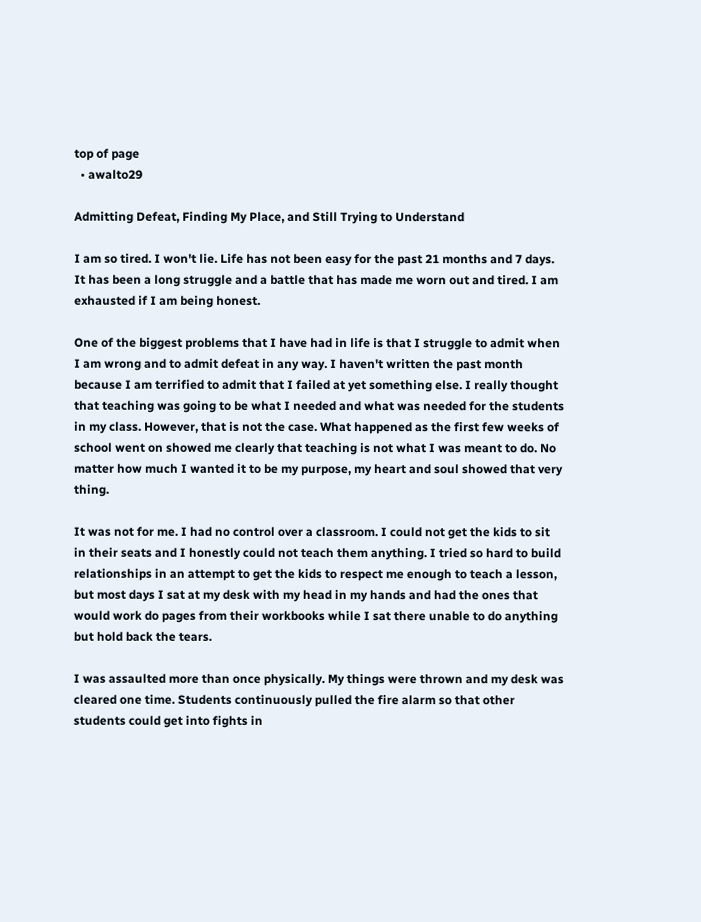top of page
  • awalto29

Admitting Defeat, Finding My Place, and Still Trying to Understand

I am so tired. I won't lie. Life has not been easy for the past 21 months and 7 days. It has been a long struggle and a battle that has made me worn out and tired. I am exhausted if I am being honest.

One of the biggest problems that I have had in life is that I struggle to admit when I am wrong and to admit defeat in any way. I haven't written the past month because I am terrified to admit that I failed at yet something else. I really thought that teaching was going to be what I needed and what was needed for the students in my class. However, that is not the case. What happened as the first few weeks of school went on showed me clearly that teaching is not what I was meant to do. No matter how much I wanted it to be my purpose, my heart and soul showed that very thing.

It was not for me. I had no control over a classroom. I could not get the kids to sit in their seats and I honestly could not teach them anything. I tried so hard to build relationships in an attempt to get the kids to respect me enough to teach a lesson, but most days I sat at my desk with my head in my hands and had the ones that would work do pages from their workbooks while I sat there unable to do anything but hold back the tears.

I was assaulted more than once physically. My things were thrown and my desk was cleared one time. Students continuously pulled the fire alarm so that other students could get into fights in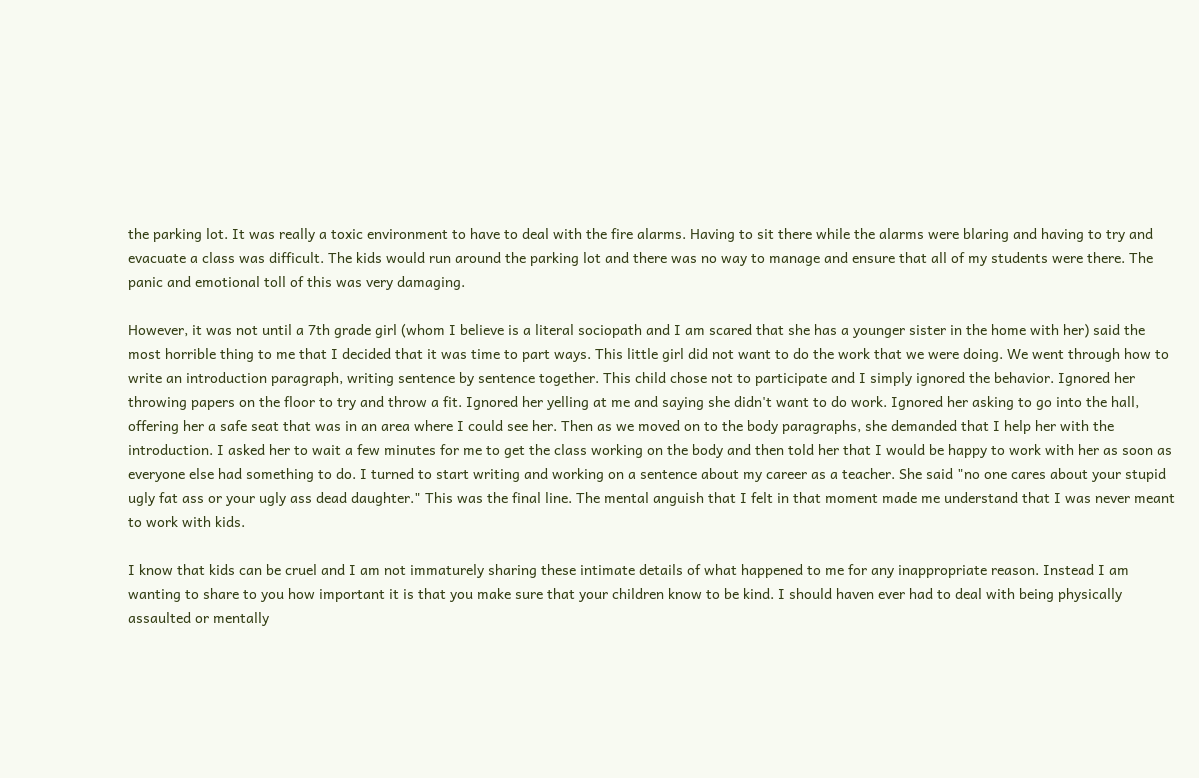the parking lot. It was really a toxic environment to have to deal with the fire alarms. Having to sit there while the alarms were blaring and having to try and evacuate a class was difficult. The kids would run around the parking lot and there was no way to manage and ensure that all of my students were there. The panic and emotional toll of this was very damaging.

However, it was not until a 7th grade girl (whom I believe is a literal sociopath and I am scared that she has a younger sister in the home with her) said the most horrible thing to me that I decided that it was time to part ways. This little girl did not want to do the work that we were doing. We went through how to write an introduction paragraph, writing sentence by sentence together. This child chose not to participate and I simply ignored the behavior. Ignored her throwing papers on the floor to try and throw a fit. Ignored her yelling at me and saying she didn't want to do work. Ignored her asking to go into the hall, offering her a safe seat that was in an area where I could see her. Then as we moved on to the body paragraphs, she demanded that I help her with the introduction. I asked her to wait a few minutes for me to get the class working on the body and then told her that I would be happy to work with her as soon as everyone else had something to do. I turned to start writing and working on a sentence about my career as a teacher. She said "no one cares about your stupid ugly fat ass or your ugly ass dead daughter." This was the final line. The mental anguish that I felt in that moment made me understand that I was never meant to work with kids.

I know that kids can be cruel and I am not immaturely sharing these intimate details of what happened to me for any inappropriate reason. Instead I am wanting to share to you how important it is that you make sure that your children know to be kind. I should haven ever had to deal with being physically assaulted or mentally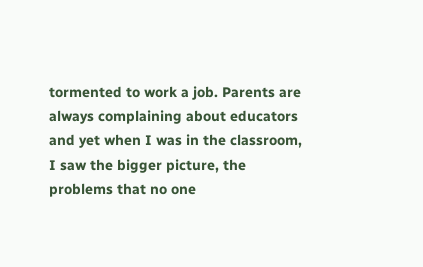tormented to work a job. Parents are always complaining about educators and yet when I was in the classroom, I saw the bigger picture, the problems that no one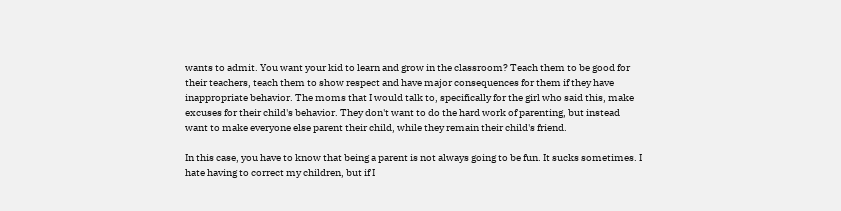wants to admit. You want your kid to learn and grow in the classroom? Teach them to be good for their teachers, teach them to show respect and have major consequences for them if they have inappropriate behavior. The moms that I would talk to, specifically for the girl who said this, make excuses for their child's behavior. They don't want to do the hard work of parenting, but instead want to make everyone else parent their child, while they remain their child's friend.

In this case, you have to know that being a parent is not always going to be fun. It sucks sometimes. I hate having to correct my children, but if I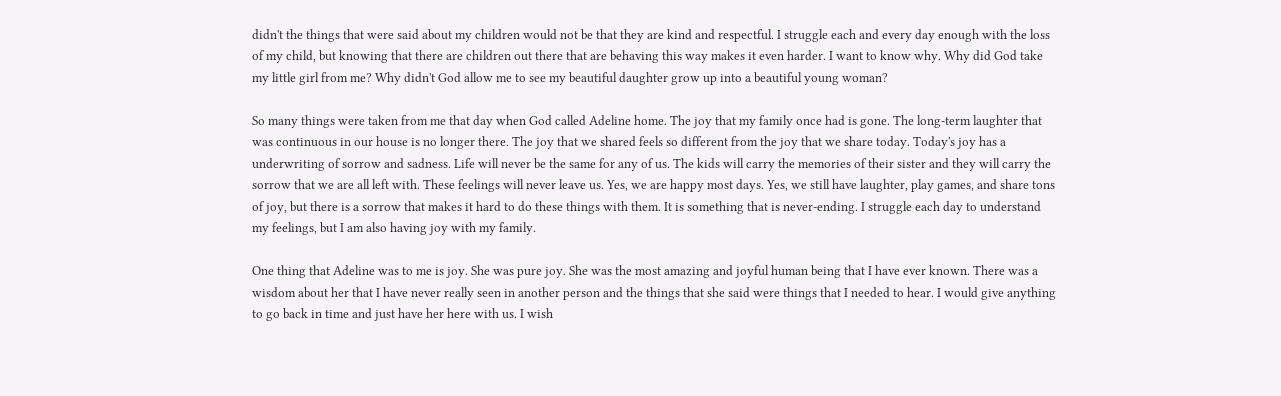didn't the things that were said about my children would not be that they are kind and respectful. I struggle each and every day enough with the loss of my child, but knowing that there are children out there that are behaving this way makes it even harder. I want to know why. Why did God take my little girl from me? Why didn't God allow me to see my beautiful daughter grow up into a beautiful young woman?

So many things were taken from me that day when God called Adeline home. The joy that my family once had is gone. The long-term laughter that was continuous in our house is no longer there. The joy that we shared feels so different from the joy that we share today. Today's joy has a underwriting of sorrow and sadness. Life will never be the same for any of us. The kids will carry the memories of their sister and they will carry the sorrow that we are all left with. These feelings will never leave us. Yes, we are happy most days. Yes, we still have laughter, play games, and share tons of joy, but there is a sorrow that makes it hard to do these things with them. It is something that is never-ending. I struggle each day to understand my feelings, but I am also having joy with my family.

One thing that Adeline was to me is joy. She was pure joy. She was the most amazing and joyful human being that I have ever known. There was a wisdom about her that I have never really seen in another person and the things that she said were things that I needed to hear. I would give anything to go back in time and just have her here with us. I wish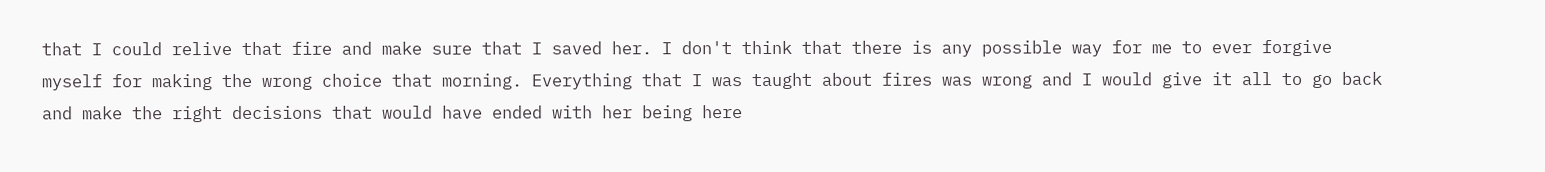that I could relive that fire and make sure that I saved her. I don't think that there is any possible way for me to ever forgive myself for making the wrong choice that morning. Everything that I was taught about fires was wrong and I would give it all to go back and make the right decisions that would have ended with her being here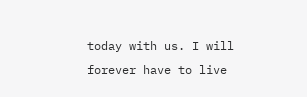today with us. I will forever have to live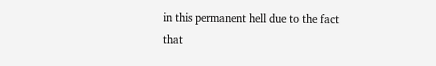in this permanent hell due to the fact that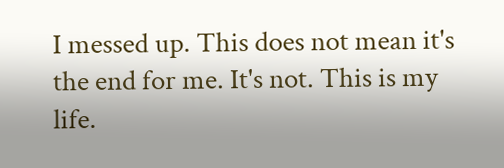I messed up. This does not mean it's the end for me. It's not. This is my life.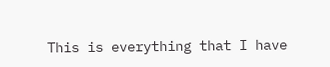This is everything that I have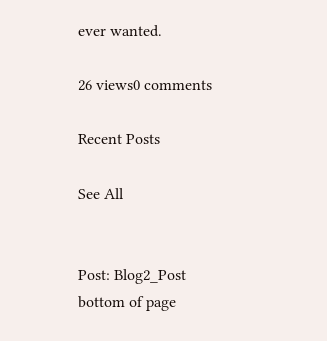ever wanted.

26 views0 comments

Recent Posts

See All


Post: Blog2_Post
bottom of page